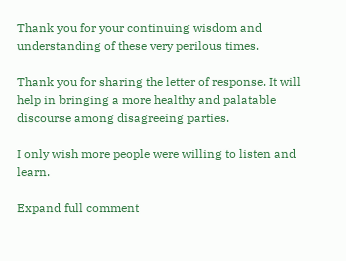Thank you for your continuing wisdom and understanding of these very perilous times.

Thank you for sharing the letter of response. It will help in bringing a more healthy and palatable discourse among disagreeing parties.

I only wish more people were willing to listen and learn.

Expand full comment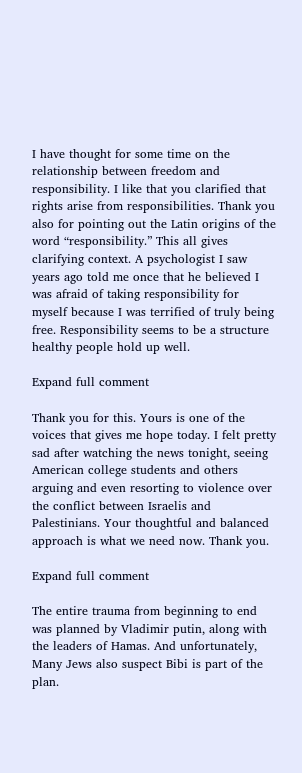I have thought for some time on the relationship between freedom and responsibility. I like that you clarified that rights arise from responsibilities. Thank you also for pointing out the Latin origins of the word “responsibility.” This all gives clarifying context. A psychologist I saw years ago told me once that he believed I was afraid of taking responsibility for myself because I was terrified of truly being free. Responsibility seems to be a structure healthy people hold up well.

Expand full comment

Thank you for this. Yours is one of the voices that gives me hope today. I felt pretty sad after watching the news tonight, seeing American college students and others arguing and even resorting to violence over the conflict between Israelis and Palestinians. Your thoughtful and balanced approach is what we need now. Thank you.

Expand full comment

The entire trauma from beginning to end was planned by Vladimir putin, along with the leaders of Hamas. And unfortunately, Many Jews also suspect Bibi is part of the plan.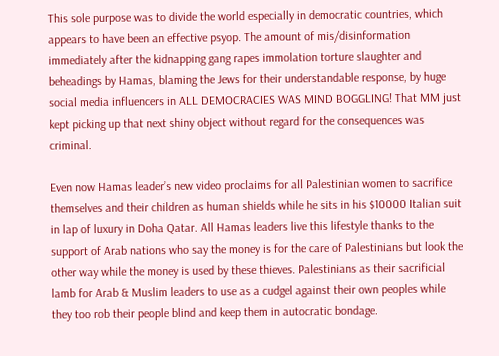This sole purpose was to divide the world especially in democratic countries, which appears to have been an effective psyop. The amount of mis/disinformation immediately after the kidnapping gang rapes immolation torture slaughter and beheadings by Hamas, blaming the Jews for their understandable response, by huge social media influencers in ALL DEMOCRACIES WAS MIND BOGGLING! That MM just kept picking up that next shiny object without regard for the consequences was criminal.

Even now Hamas leader’s new video proclaims for all Palestinian women to sacrifice themselves and their children as human shields while he sits in his $10000 Italian suit in lap of luxury in Doha Qatar. All Hamas leaders live this lifestyle thanks to the support of Arab nations who say the money is for the care of Palestinians but look the other way while the money is used by these thieves. Palestinians as their sacrificial lamb for Arab & Muslim leaders to use as a cudgel against their own peoples while they too rob their people blind and keep them in autocratic bondage.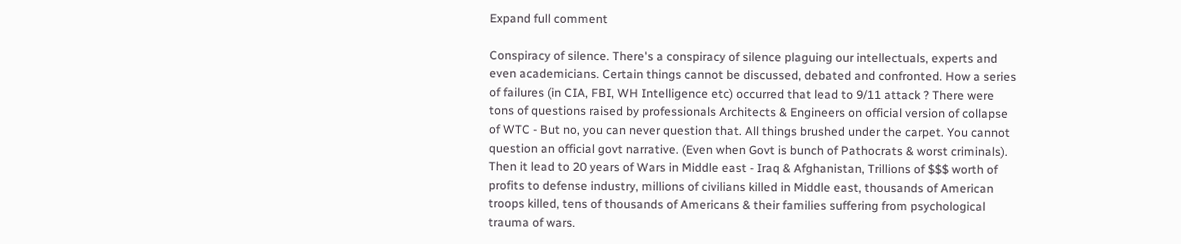Expand full comment

Conspiracy of silence. There's a conspiracy of silence plaguing our intellectuals, experts and even academicians. Certain things cannot be discussed, debated and confronted. How a series of failures (in CIA, FBI, WH Intelligence etc) occurred that lead to 9/11 attack ? There were tons of questions raised by professionals Architects & Engineers on official version of collapse of WTC - But no, you can never question that. All things brushed under the carpet. You cannot question an official govt narrative. (Even when Govt is bunch of Pathocrats & worst criminals). Then it lead to 20 years of Wars in Middle east - Iraq & Afghanistan, Trillions of $$$ worth of profits to defense industry, millions of civilians killed in Middle east, thousands of American troops killed, tens of thousands of Americans & their families suffering from psychological trauma of wars.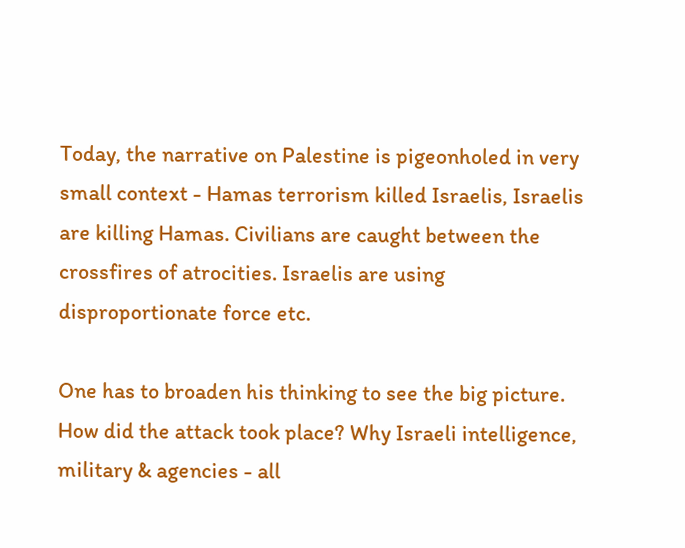Today, the narrative on Palestine is pigeonholed in very small context - Hamas terrorism killed Israelis, Israelis are killing Hamas. Civilians are caught between the crossfires of atrocities. Israelis are using disproportionate force etc.

One has to broaden his thinking to see the big picture. How did the attack took place? Why Israeli intelligence, military & agencies - all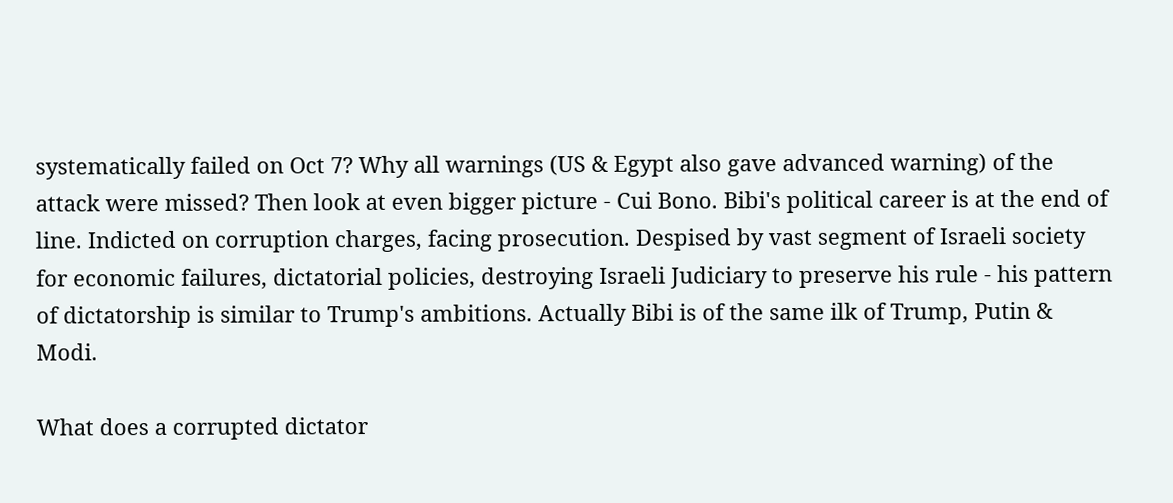systematically failed on Oct 7? Why all warnings (US & Egypt also gave advanced warning) of the attack were missed? Then look at even bigger picture - Cui Bono. Bibi's political career is at the end of line. Indicted on corruption charges, facing prosecution. Despised by vast segment of Israeli society for economic failures, dictatorial policies, destroying Israeli Judiciary to preserve his rule - his pattern of dictatorship is similar to Trump's ambitions. Actually Bibi is of the same ilk of Trump, Putin & Modi.

What does a corrupted dictator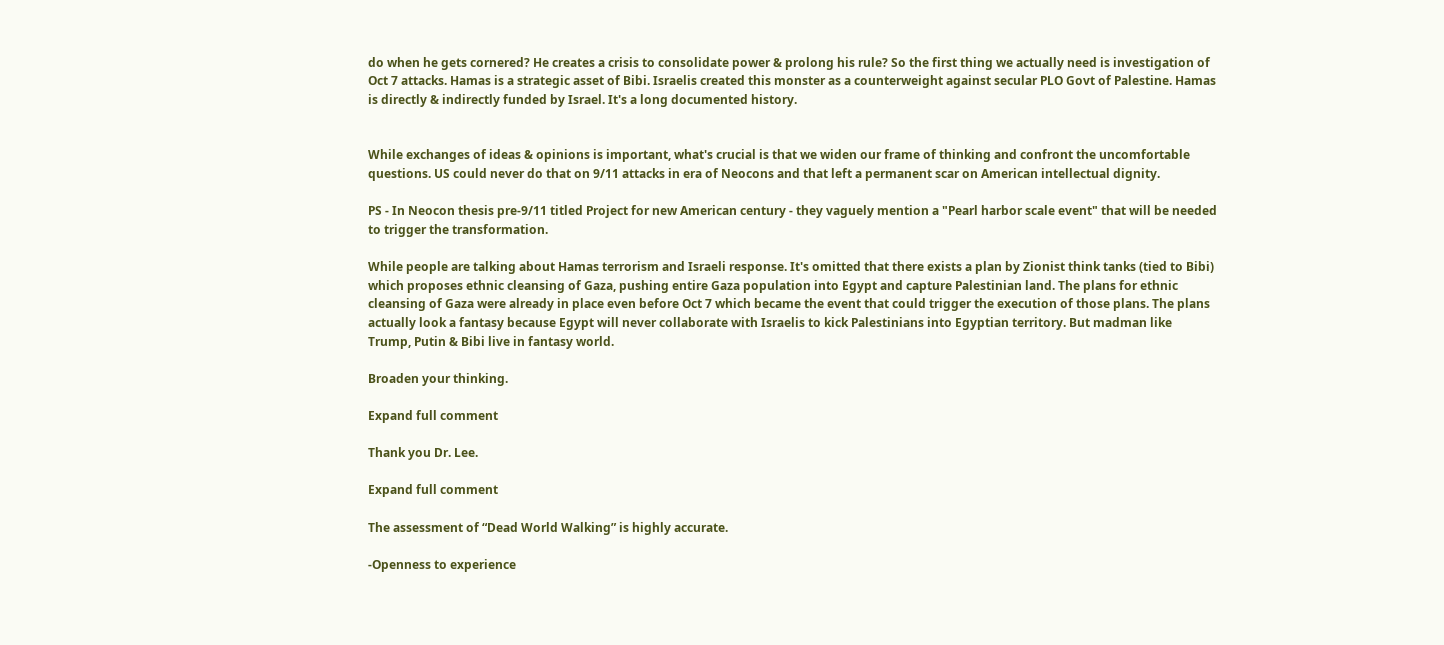do when he gets cornered? He creates a crisis to consolidate power & prolong his rule? So the first thing we actually need is investigation of Oct 7 attacks. Hamas is a strategic asset of Bibi. Israelis created this monster as a counterweight against secular PLO Govt of Palestine. Hamas is directly & indirectly funded by Israel. It's a long documented history.


While exchanges of ideas & opinions is important, what's crucial is that we widen our frame of thinking and confront the uncomfortable questions. US could never do that on 9/11 attacks in era of Neocons and that left a permanent scar on American intellectual dignity.

PS - In Neocon thesis pre-9/11 titled Project for new American century - they vaguely mention a "Pearl harbor scale event" that will be needed to trigger the transformation.

While people are talking about Hamas terrorism and Israeli response. It's omitted that there exists a plan by Zionist think tanks (tied to Bibi) which proposes ethnic cleansing of Gaza, pushing entire Gaza population into Egypt and capture Palestinian land. The plans for ethnic cleansing of Gaza were already in place even before Oct 7 which became the event that could trigger the execution of those plans. The plans actually look a fantasy because Egypt will never collaborate with Israelis to kick Palestinians into Egyptian territory. But madman like Trump, Putin & Bibi live in fantasy world.

Broaden your thinking.

Expand full comment

Thank you Dr. Lee.

Expand full comment

The assessment of “Dead World Walking” is highly accurate.

-Openness to experience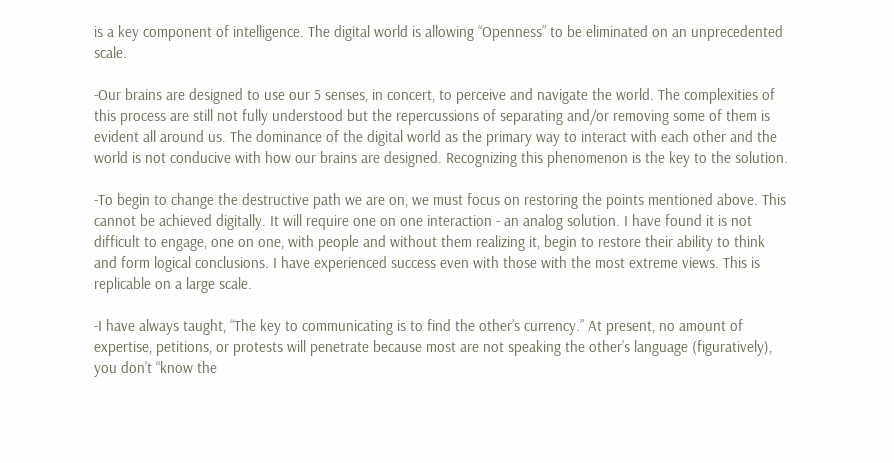is a key component of intelligence. The digital world is allowing “Openness” to be eliminated on an unprecedented scale.

-Our brains are designed to use our 5 senses, in concert, to perceive and navigate the world. The complexities of this process are still not fully understood but the repercussions of separating and/or removing some of them is evident all around us. The dominance of the digital world as the primary way to interact with each other and the world is not conducive with how our brains are designed. Recognizing this phenomenon is the key to the solution.

-To begin to change the destructive path we are on, we must focus on restoring the points mentioned above. This cannot be achieved digitally. It will require one on one interaction - an analog solution. I have found it is not difficult to engage, one on one, with people and without them realizing it, begin to restore their ability to think and form logical conclusions. I have experienced success even with those with the most extreme views. This is replicable on a large scale.

-I have always taught, “The key to communicating is to find the other’s currency.” At present, no amount of expertise, petitions, or protests will penetrate because most are not speaking the other’s language (figuratively), you don’t “know the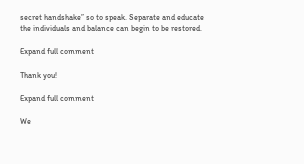secret handshake” so to speak. Separate and educate the individuals and balance can begin to be restored.

Expand full comment

Thank you!

Expand full comment

We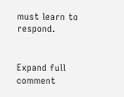must learn to respond.


Expand full comment